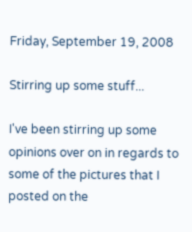Friday, September 19, 2008

Stirring up some stuff...

I've been stirring up some opinions over on in regards to some of the pictures that I posted on the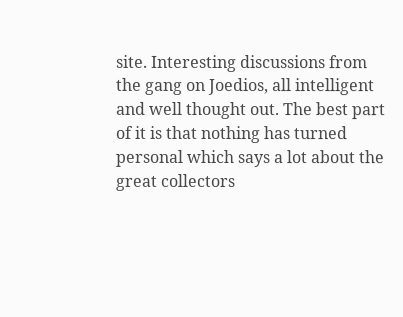site. Interesting discussions from the gang on Joedios, all intelligent and well thought out. The best part of it is that nothing has turned personal which says a lot about the great collectors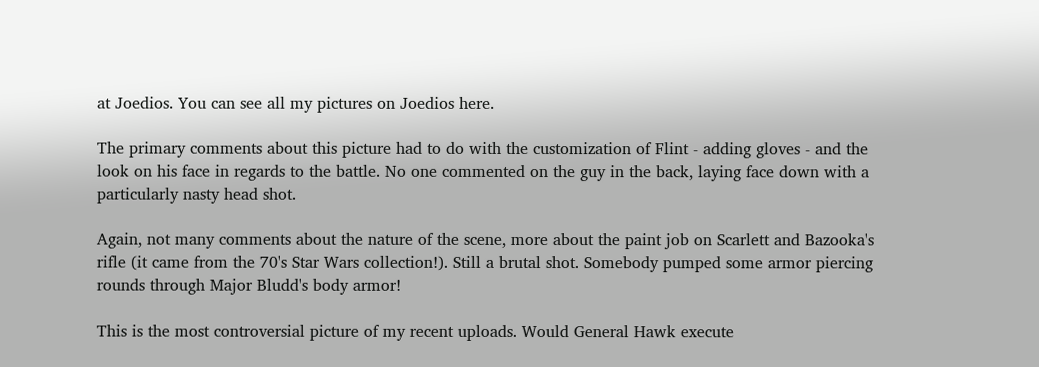at Joedios. You can see all my pictures on Joedios here.

The primary comments about this picture had to do with the customization of Flint - adding gloves - and the look on his face in regards to the battle. No one commented on the guy in the back, laying face down with a particularly nasty head shot.

Again, not many comments about the nature of the scene, more about the paint job on Scarlett and Bazooka's rifle (it came from the 70's Star Wars collection!). Still a brutal shot. Somebody pumped some armor piercing rounds through Major Bludd's body armor!

This is the most controversial picture of my recent uploads. Would General Hawk execute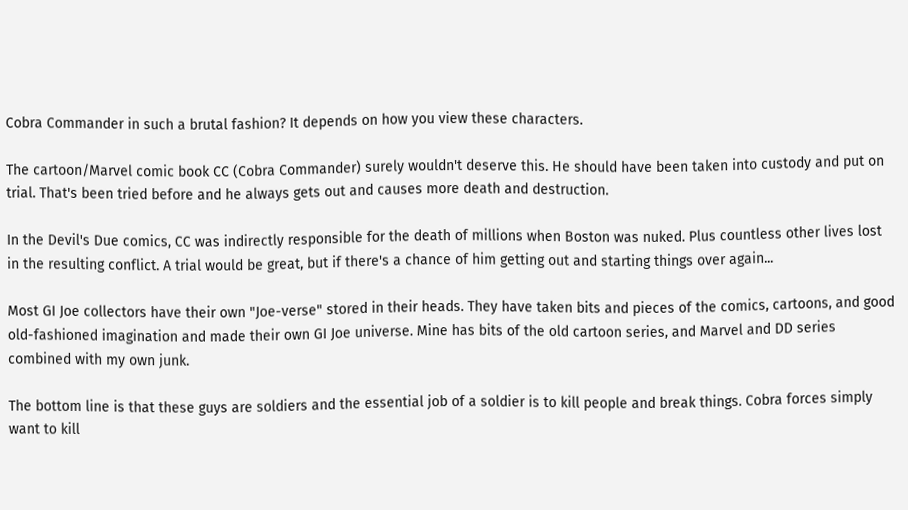Cobra Commander in such a brutal fashion? It depends on how you view these characters.

The cartoon/Marvel comic book CC (Cobra Commander) surely wouldn't deserve this. He should have been taken into custody and put on trial. That's been tried before and he always gets out and causes more death and destruction.

In the Devil's Due comics, CC was indirectly responsible for the death of millions when Boston was nuked. Plus countless other lives lost in the resulting conflict. A trial would be great, but if there's a chance of him getting out and starting things over again...

Most GI Joe collectors have their own "Joe-verse" stored in their heads. They have taken bits and pieces of the comics, cartoons, and good old-fashioned imagination and made their own GI Joe universe. Mine has bits of the old cartoon series, and Marvel and DD series combined with my own junk.

The bottom line is that these guys are soldiers and the essential job of a soldier is to kill people and break things. Cobra forces simply want to kill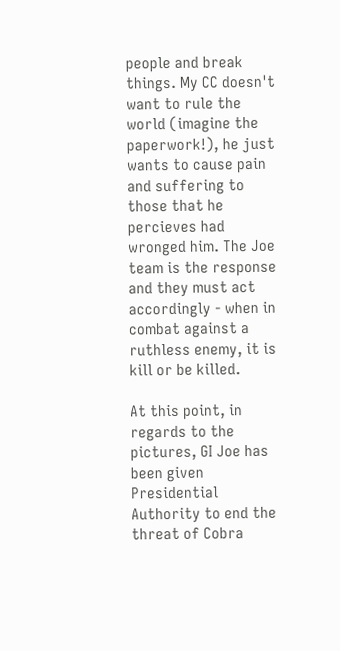people and break things. My CC doesn't want to rule the world (imagine the paperwork!), he just wants to cause pain and suffering to those that he percieves had wronged him. The Joe team is the response and they must act accordingly - when in combat against a ruthless enemy, it is kill or be killed.

At this point, in regards to the pictures, GI Joe has been given Presidential Authority to end the threat of Cobra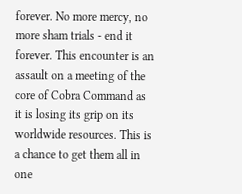forever. No more mercy, no more sham trials - end it forever. This encounter is an assault on a meeting of the core of Cobra Command as it is losing its grip on its worldwide resources. This is a chance to get them all in one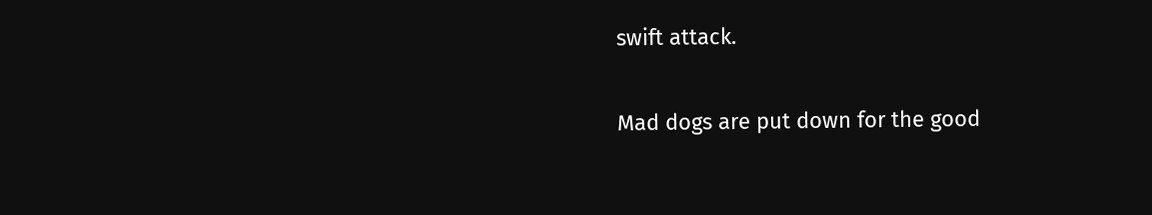swift attack.

Mad dogs are put down for the good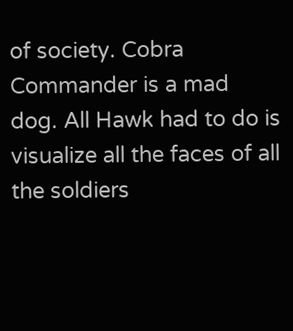of society. Cobra Commander is a mad dog. All Hawk had to do is visualize all the faces of all the soldiers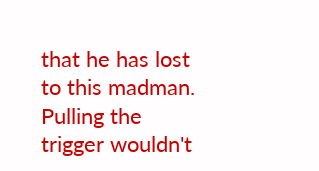that he has lost to this madman. Pulling the trigger wouldn't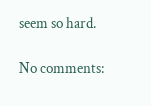seem so hard.

No comments: